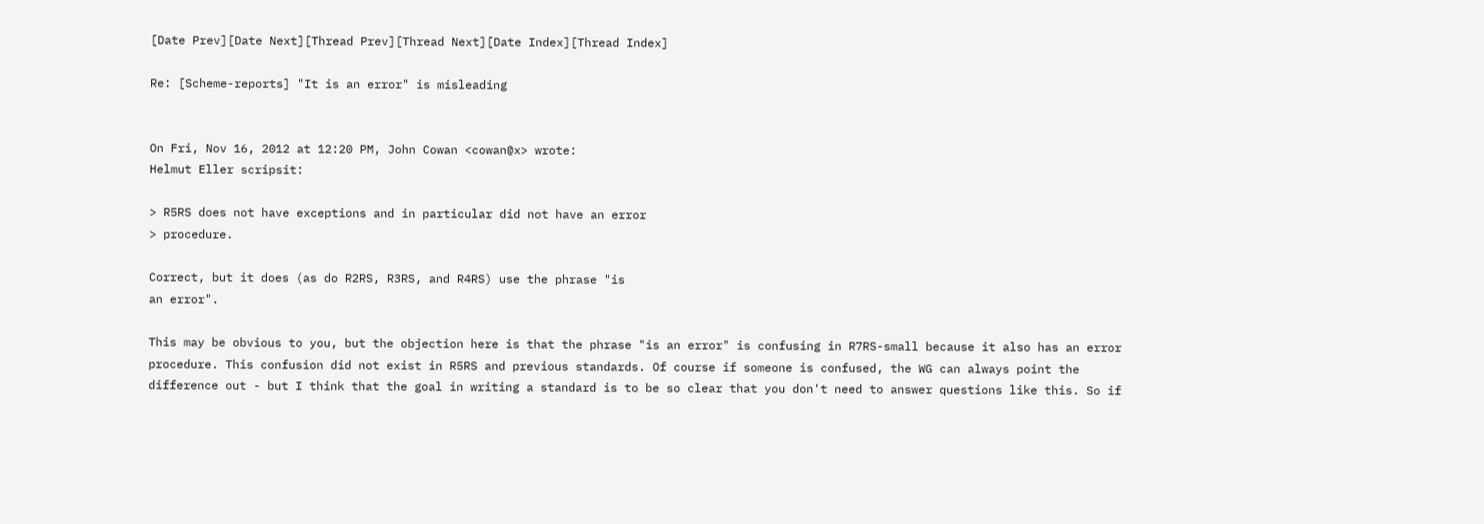[Date Prev][Date Next][Thread Prev][Thread Next][Date Index][Thread Index]

Re: [Scheme-reports] "It is an error" is misleading


On Fri, Nov 16, 2012 at 12:20 PM, John Cowan <cowan@x> wrote:
Helmut Eller scripsit:

> R5RS does not have exceptions and in particular did not have an error
> procedure.

Correct, but it does (as do R2RS, R3RS, and R4RS) use the phrase "is
an error".

This may be obvious to you, but the objection here is that the phrase "is an error" is confusing in R7RS-small because it also has an error procedure. This confusion did not exist in R5RS and previous standards. Of course if someone is confused, the WG can always point the difference out - but I think that the goal in writing a standard is to be so clear that you don't need to answer questions like this. So if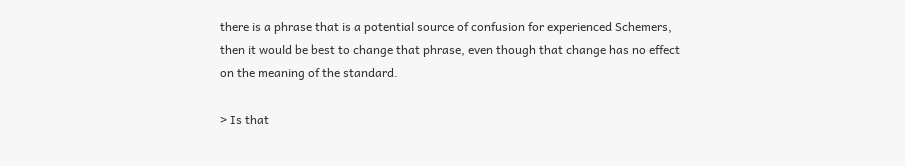there is a phrase that is a potential source of confusion for experienced Schemers, then it would be best to change that phrase, even though that change has no effect on the meaning of the standard.

> Is that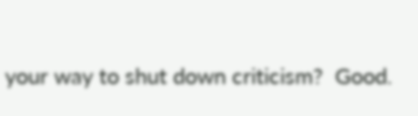your way to shut down criticism?  Good.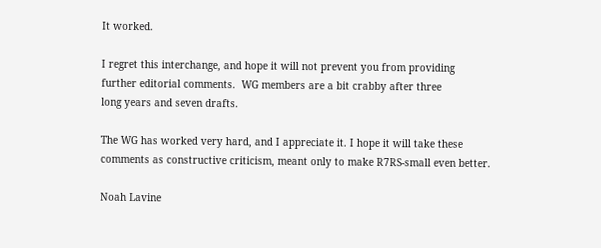It worked.

I regret this interchange, and hope it will not prevent you from providing
further editorial comments.  WG members are a bit crabby after three
long years and seven drafts.

The WG has worked very hard, and I appreciate it. I hope it will take these comments as constructive criticism, meant only to make R7RS-small even better.

Noah Lavine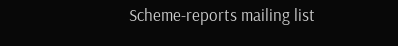Scheme-reports mailing list